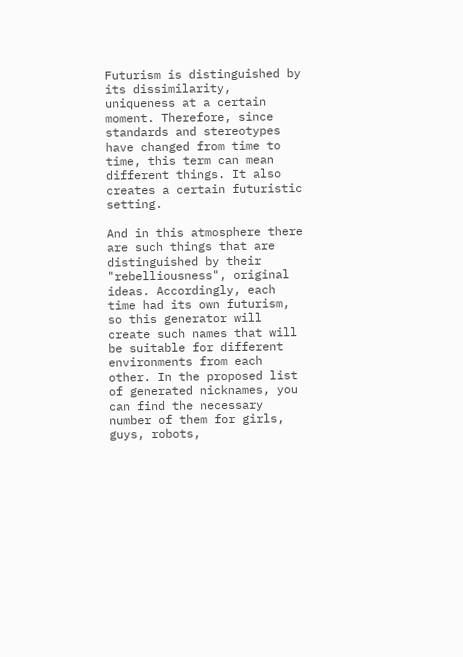Futurism is distinguished by its dissimilarity, uniqueness at a certain moment. Therefore, since standards and stereotypes have changed from time to time, this term can mean different things. It also creates a certain futuristic setting.

And in this atmosphere there are such things that are distinguished by their "rebelliousness", original ideas. Accordingly, each time had its own futurism, so this generator will create such names that will be suitable for different environments from each other. In the proposed list of generated nicknames, you can find the necessary number of them for girls, guys, robots,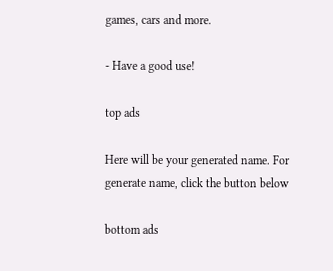games, cars and more.

- Have a good use!

top ads

Here will be your generated name. For generate name, click the button below

bottom ads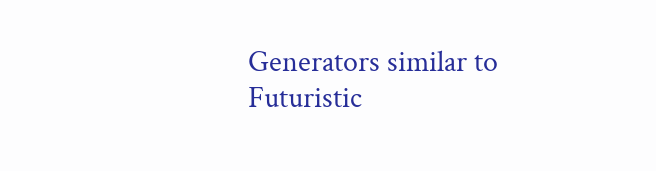Generators similar to Futuristic